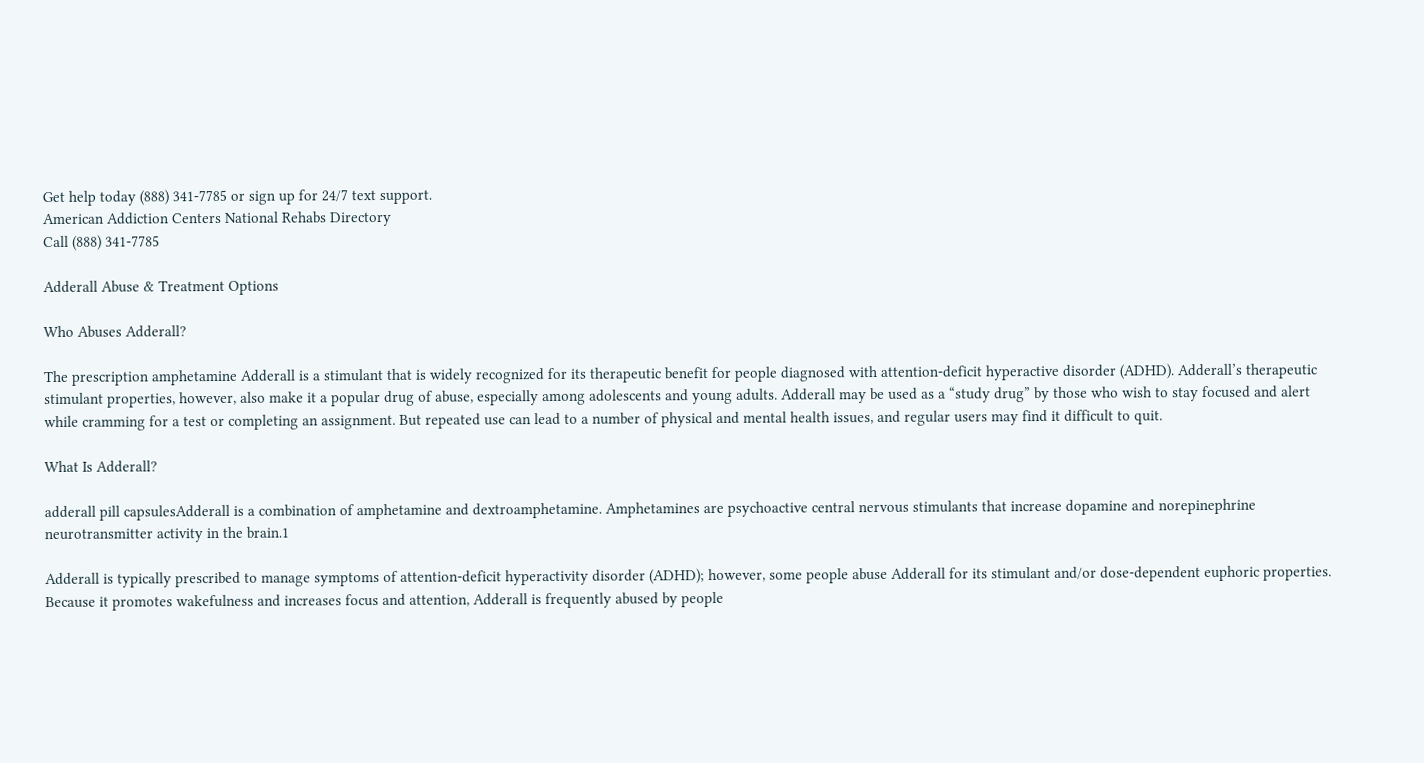Get help today (888) 341-7785 or sign up for 24/7 text support.
American Addiction Centers National Rehabs Directory
Call (888) 341-7785

Adderall Abuse & Treatment Options

Who Abuses Adderall?

The prescription amphetamine Adderall is a stimulant that is widely recognized for its therapeutic benefit for people diagnosed with attention-deficit hyperactive disorder (ADHD). Adderall’s therapeutic stimulant properties, however, also make it a popular drug of abuse, especially among adolescents and young adults. Adderall may be used as a “study drug” by those who wish to stay focused and alert while cramming for a test or completing an assignment. But repeated use can lead to a number of physical and mental health issues, and regular users may find it difficult to quit.

What Is Adderall?

adderall pill capsulesAdderall is a combination of amphetamine and dextroamphetamine. Amphetamines are psychoactive central nervous stimulants that increase dopamine and norepinephrine neurotransmitter activity in the brain.1

Adderall is typically prescribed to manage symptoms of attention-deficit hyperactivity disorder (ADHD); however, some people abuse Adderall for its stimulant and/or dose-dependent euphoric properties. Because it promotes wakefulness and increases focus and attention, Adderall is frequently abused by people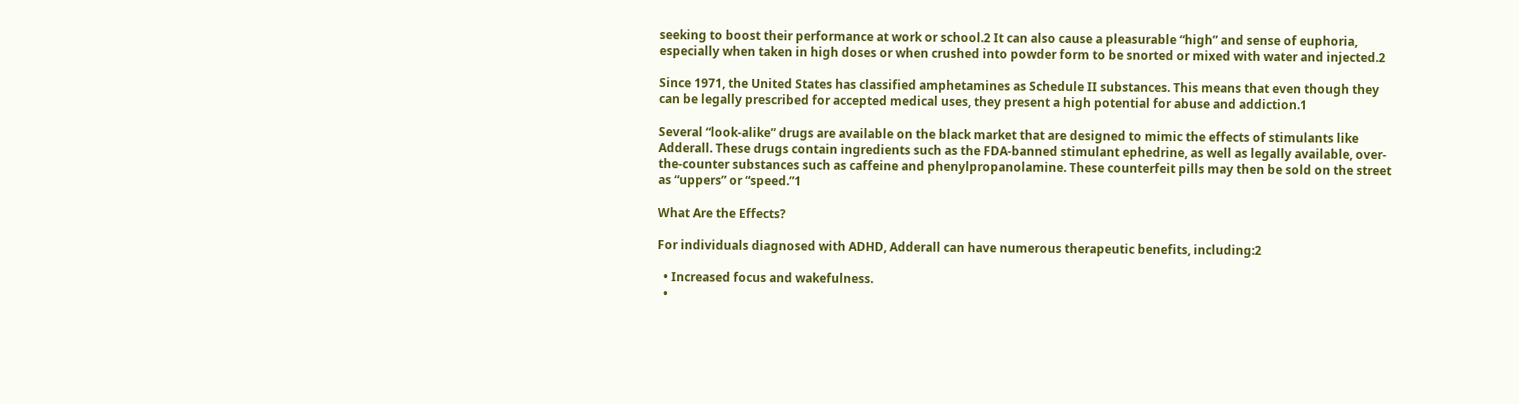seeking to boost their performance at work or school.2 It can also cause a pleasurable “high” and sense of euphoria, especially when taken in high doses or when crushed into powder form to be snorted or mixed with water and injected.2

Since 1971, the United States has classified amphetamines as Schedule II substances. This means that even though they can be legally prescribed for accepted medical uses, they present a high potential for abuse and addiction.1

Several “look-alike” drugs are available on the black market that are designed to mimic the effects of stimulants like Adderall. These drugs contain ingredients such as the FDA-banned stimulant ephedrine, as well as legally available, over-the-counter substances such as caffeine and phenylpropanolamine. These counterfeit pills may then be sold on the street as “uppers” or “speed.”1

What Are the Effects?

For individuals diagnosed with ADHD, Adderall can have numerous therapeutic benefits, including:2

  • Increased focus and wakefulness.
  •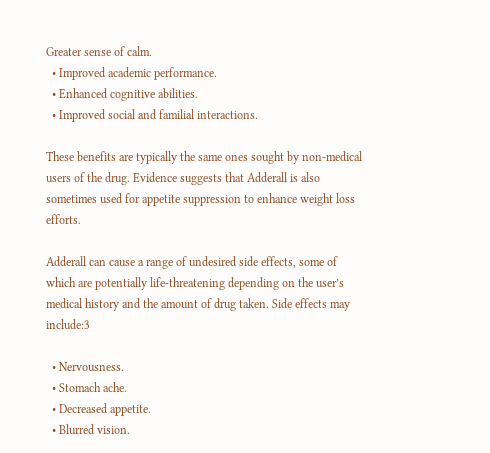Greater sense of calm.
  • Improved academic performance.
  • Enhanced cognitive abilities.
  • Improved social and familial interactions.

These benefits are typically the same ones sought by non-medical users of the drug. Evidence suggests that Adderall is also sometimes used for appetite suppression to enhance weight loss efforts.

Adderall can cause a range of undesired side effects, some of which are potentially life-threatening depending on the user’s medical history and the amount of drug taken. Side effects may include:3

  • Nervousness.
  • Stomach ache.
  • Decreased appetite.
  • Blurred vision.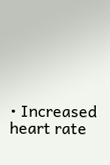• Increased heart rate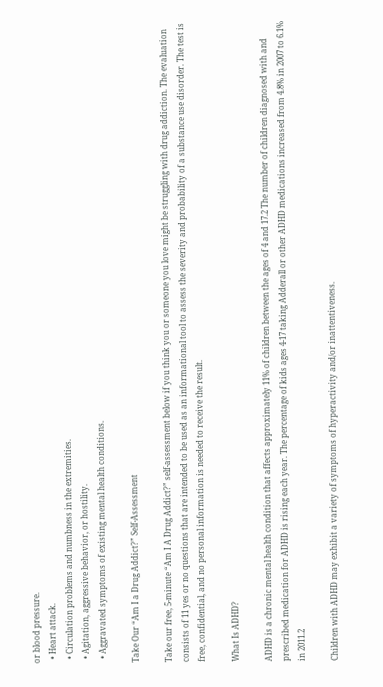or blood pressure.
  • Heart attack.
  • Circulation problems and numbness in the extremities.
  • Agitation, aggressive behavior, or hostility.
  • Aggravated symptoms of existing mental health conditions.

Take Our “Am I a Drug Addict?” Self-Assessment

Take our free, 5-minute “Am I A Drug Addict?” self-assessment below if you think you or someone you love might be struggling with drug addiction. The evaluation consists of 11 yes or no questions that are intended to be used as an informational tool to assess the severity and probability of a substance use disorder. The test is free, confidential, and no personal information is needed to receive the result.

What Is ADHD?

ADHD is a chronic mental health condition that affects approximately 11% of children between the ages of 4 and 17.2 The number of children diagnosed with and prescribed medication for ADHD is rising each year. The percentage of kids ages 4-17 taking Adderall or other ADHD medications increased from 4.8% in 2007 to 6.1% in 2011.2

Children with ADHD may exhibit a variety of symptoms of hyperactivity and/or inattentiveness.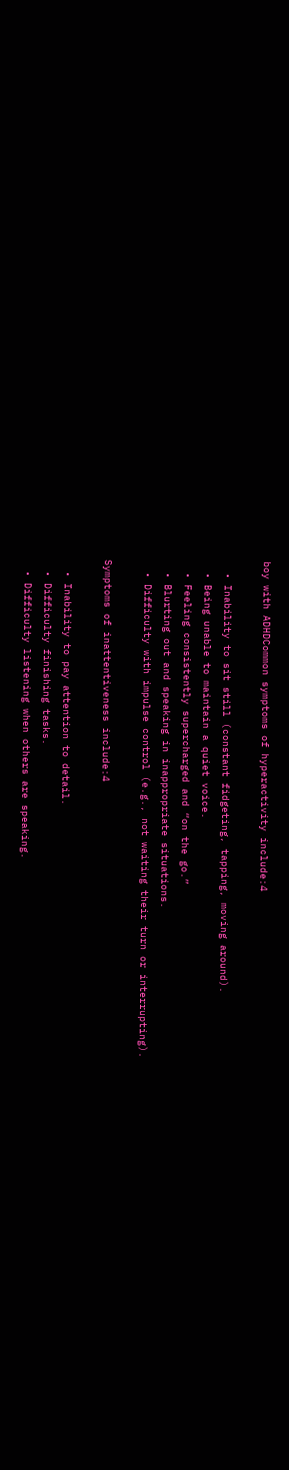boy with ADHDCommon symptoms of hyperactivity include:4

  • Inability to sit still (constant fidgeting, tapping, moving around).
  • Being unable to maintain a quiet voice.
  • Feeling consistently supercharged and “on the go.”
  • Blurting out and speaking in inappropriate situations.
  • Difficulty with impulse control (e.g., not waiting their turn or interrupting).

Symptoms of inattentiveness include:4

  • Inability to pay attention to detail.
  • Difficulty finishing tasks.
  • Difficulty listening when others are speaking.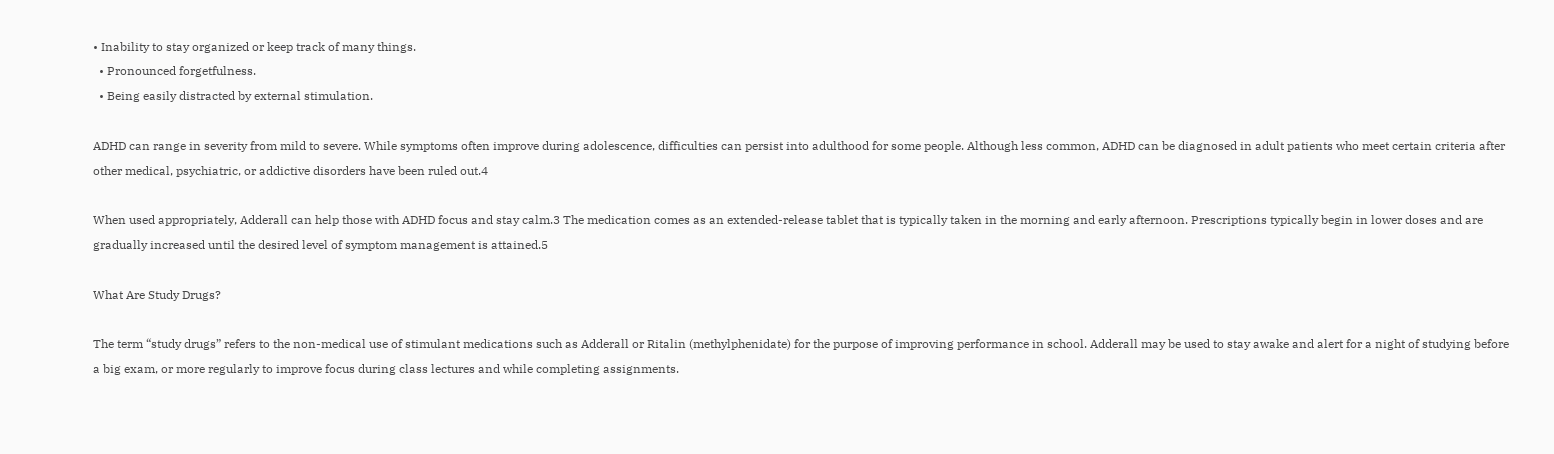• Inability to stay organized or keep track of many things.
  • Pronounced forgetfulness.
  • Being easily distracted by external stimulation.

ADHD can range in severity from mild to severe. While symptoms often improve during adolescence, difficulties can persist into adulthood for some people. Although less common, ADHD can be diagnosed in adult patients who meet certain criteria after other medical, psychiatric, or addictive disorders have been ruled out.4

When used appropriately, Adderall can help those with ADHD focus and stay calm.3 The medication comes as an extended-release tablet that is typically taken in the morning and early afternoon. Prescriptions typically begin in lower doses and are gradually increased until the desired level of symptom management is attained.5

What Are Study Drugs?

The term “study drugs” refers to the non-medical use of stimulant medications such as Adderall or Ritalin (methylphenidate) for the purpose of improving performance in school. Adderall may be used to stay awake and alert for a night of studying before a big exam, or more regularly to improve focus during class lectures and while completing assignments.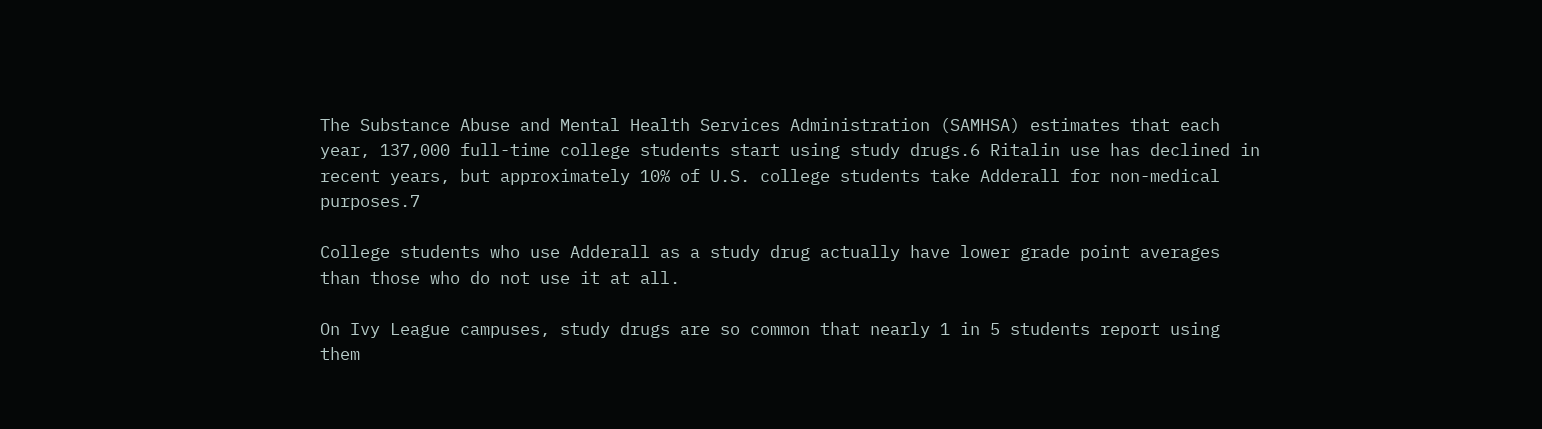The Substance Abuse and Mental Health Services Administration (SAMHSA) estimates that each year, 137,000 full-time college students start using study drugs.6 Ritalin use has declined in recent years, but approximately 10% of U.S. college students take Adderall for non-medical purposes.7

College students who use Adderall as a study drug actually have lower grade point averages than those who do not use it at all.

On Ivy League campuses, study drugs are so common that nearly 1 in 5 students report using them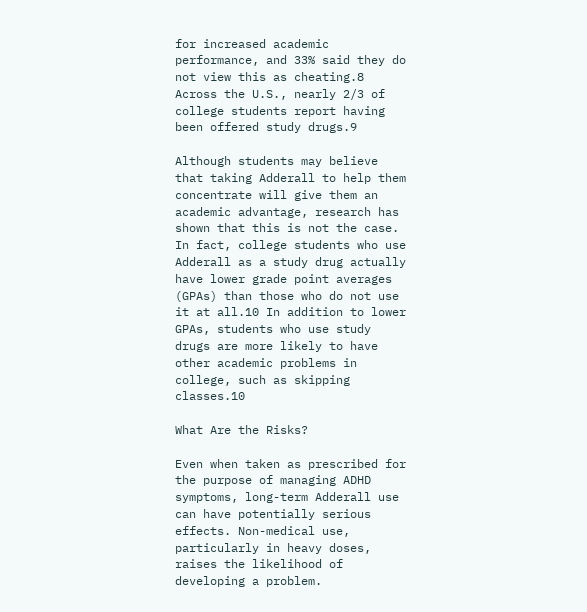for increased academic performance, and 33% said they do not view this as cheating.8 Across the U.S., nearly 2/3 of college students report having been offered study drugs.9

Although students may believe that taking Adderall to help them concentrate will give them an academic advantage, research has shown that this is not the case. In fact, college students who use Adderall as a study drug actually have lower grade point averages (GPAs) than those who do not use it at all.10 In addition to lower GPAs, students who use study drugs are more likely to have other academic problems in college, such as skipping classes.10

What Are the Risks?

Even when taken as prescribed for the purpose of managing ADHD symptoms, long-term Adderall use can have potentially serious effects. Non-medical use, particularly in heavy doses, raises the likelihood of developing a problem.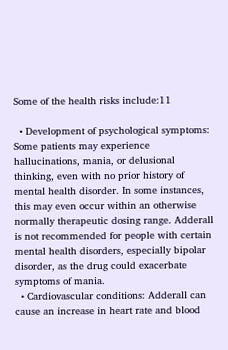Some of the health risks include:11

  • Development of psychological symptoms: Some patients may experience hallucinations, mania, or delusional thinking, even with no prior history of mental health disorder. In some instances, this may even occur within an otherwise normally therapeutic dosing range. Adderall is not recommended for people with certain mental health disorders, especially bipolar disorder, as the drug could exacerbate symptoms of mania.
  • Cardiovascular conditions: Adderall can cause an increase in heart rate and blood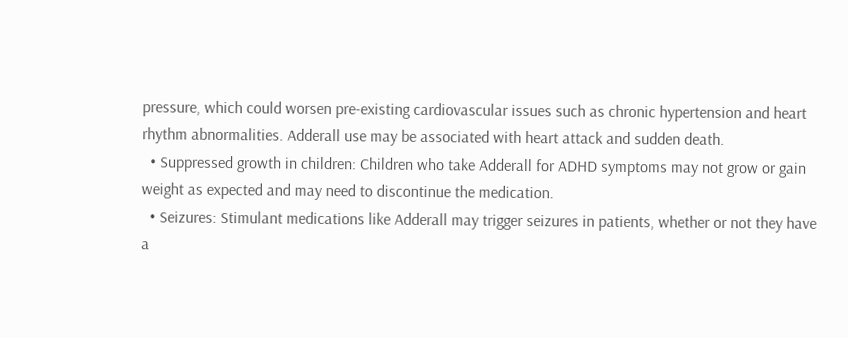pressure, which could worsen pre-existing cardiovascular issues such as chronic hypertension and heart rhythm abnormalities. Adderall use may be associated with heart attack and sudden death.
  • Suppressed growth in children: Children who take Adderall for ADHD symptoms may not grow or gain weight as expected and may need to discontinue the medication.
  • Seizures: Stimulant medications like Adderall may trigger seizures in patients, whether or not they have a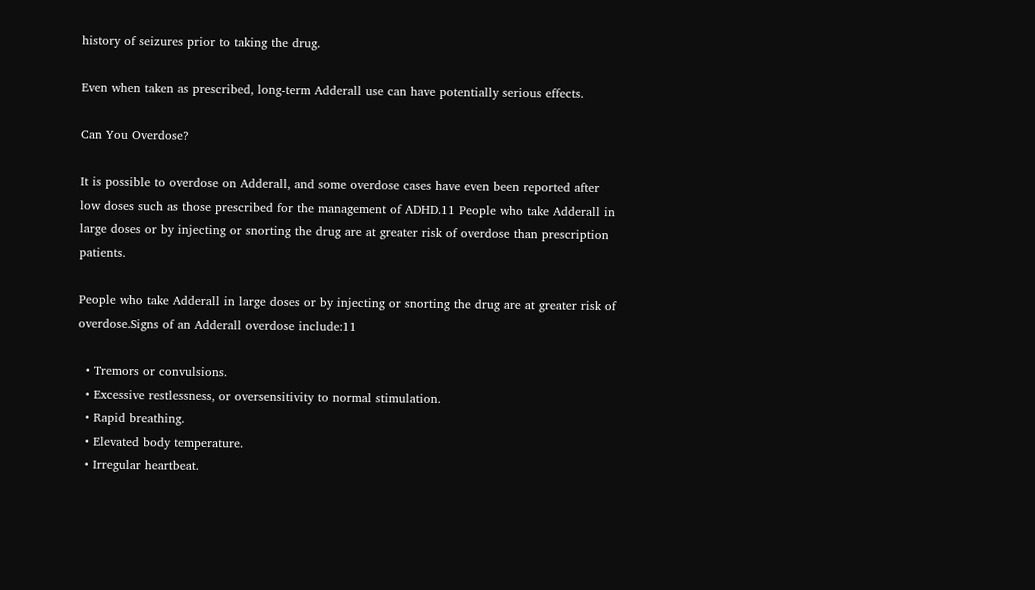history of seizures prior to taking the drug.

Even when taken as prescribed, long-term Adderall use can have potentially serious effects.

Can You Overdose?

It is possible to overdose on Adderall, and some overdose cases have even been reported after low doses such as those prescribed for the management of ADHD.11 People who take Adderall in large doses or by injecting or snorting the drug are at greater risk of overdose than prescription patients.

People who take Adderall in large doses or by injecting or snorting the drug are at greater risk of overdose.Signs of an Adderall overdose include:11

  • Tremors or convulsions.
  • Excessive restlessness, or oversensitivity to normal stimulation.
  • Rapid breathing.
  • Elevated body temperature.
  • Irregular heartbeat.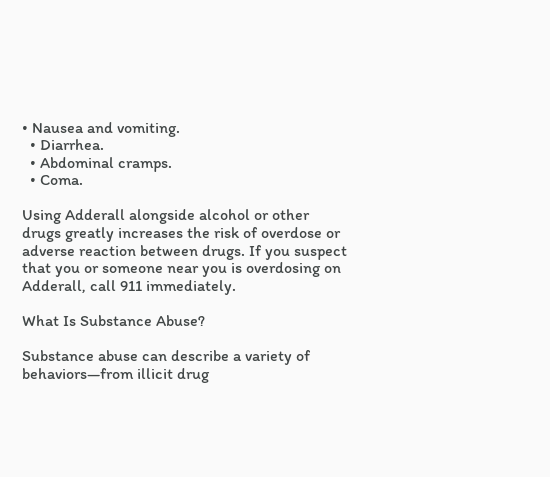• Nausea and vomiting.
  • Diarrhea.
  • Abdominal cramps.
  • Coma.

Using Adderall alongside alcohol or other drugs greatly increases the risk of overdose or adverse reaction between drugs. If you suspect that you or someone near you is overdosing on Adderall, call 911 immediately.

What Is Substance Abuse?

Substance abuse can describe a variety of behaviors—from illicit drug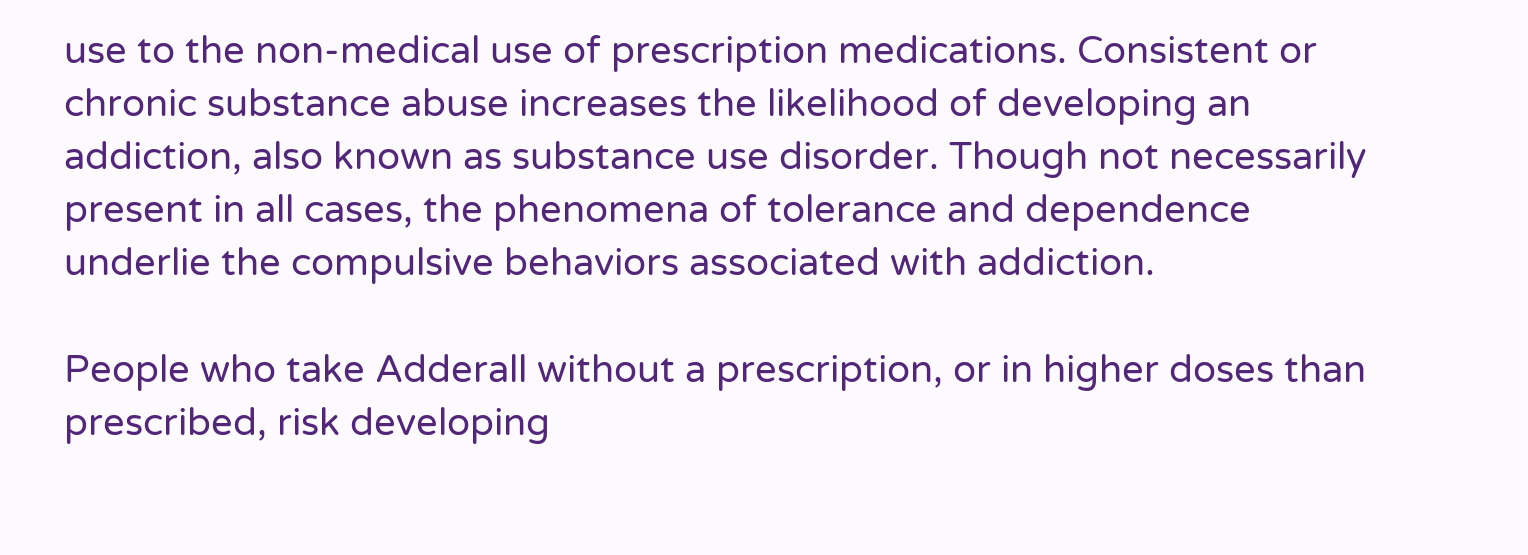use to the non-medical use of prescription medications. Consistent or chronic substance abuse increases the likelihood of developing an addiction, also known as substance use disorder. Though not necessarily present in all cases, the phenomena of tolerance and dependence underlie the compulsive behaviors associated with addiction.

People who take Adderall without a prescription, or in higher doses than prescribed, risk developing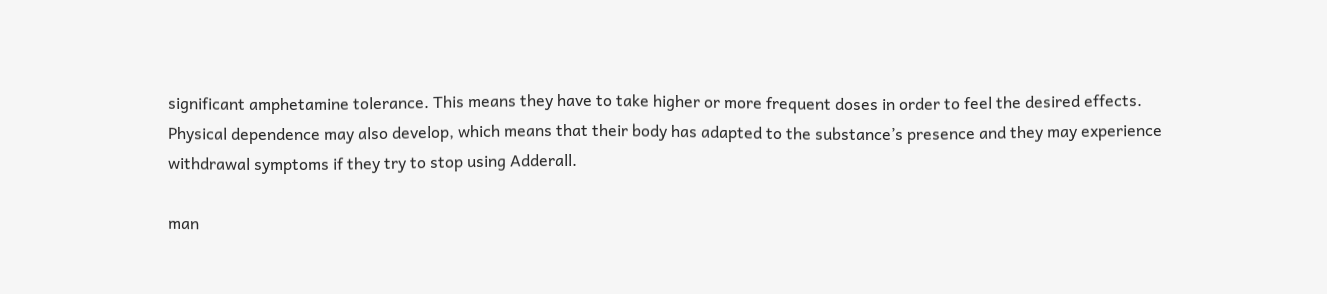significant amphetamine tolerance. This means they have to take higher or more frequent doses in order to feel the desired effects. Physical dependence may also develop, which means that their body has adapted to the substance’s presence and they may experience withdrawal symptoms if they try to stop using Adderall.

man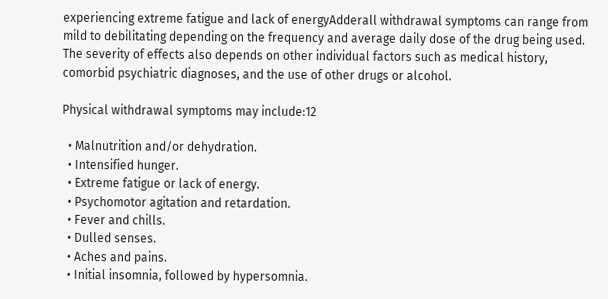experiencing extreme fatigue and lack of energyAdderall withdrawal symptoms can range from mild to debilitating depending on the frequency and average daily dose of the drug being used. The severity of effects also depends on other individual factors such as medical history, comorbid psychiatric diagnoses, and the use of other drugs or alcohol.

Physical withdrawal symptoms may include:12

  • Malnutrition and/or dehydration.
  • Intensified hunger.
  • Extreme fatigue or lack of energy.
  • Psychomotor agitation and retardation.
  • Fever and chills.
  • Dulled senses.
  • Aches and pains.
  • Initial insomnia, followed by hypersomnia.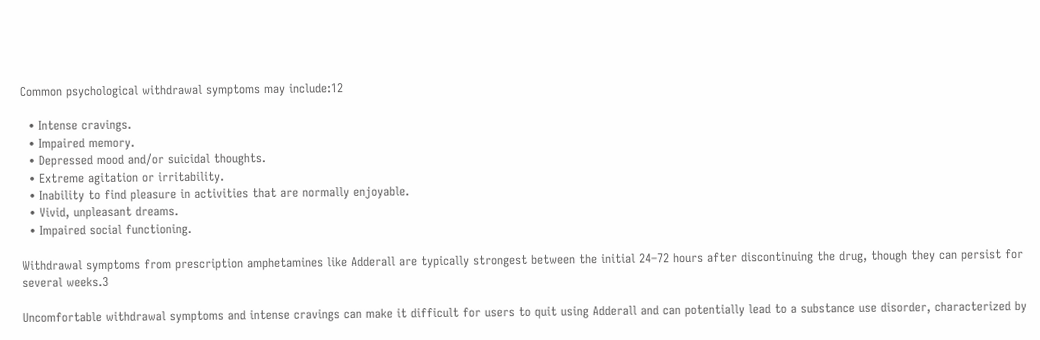Common psychological withdrawal symptoms may include:12

  • Intense cravings.
  • Impaired memory.
  • Depressed mood and/or suicidal thoughts.
  • Extreme agitation or irritability.
  • Inability to find pleasure in activities that are normally enjoyable.
  • Vivid, unpleasant dreams.
  • Impaired social functioning.

Withdrawal symptoms from prescription amphetamines like Adderall are typically strongest between the initial 24–72 hours after discontinuing the drug, though they can persist for several weeks.3

Uncomfortable withdrawal symptoms and intense cravings can make it difficult for users to quit using Adderall and can potentially lead to a substance use disorder, characterized by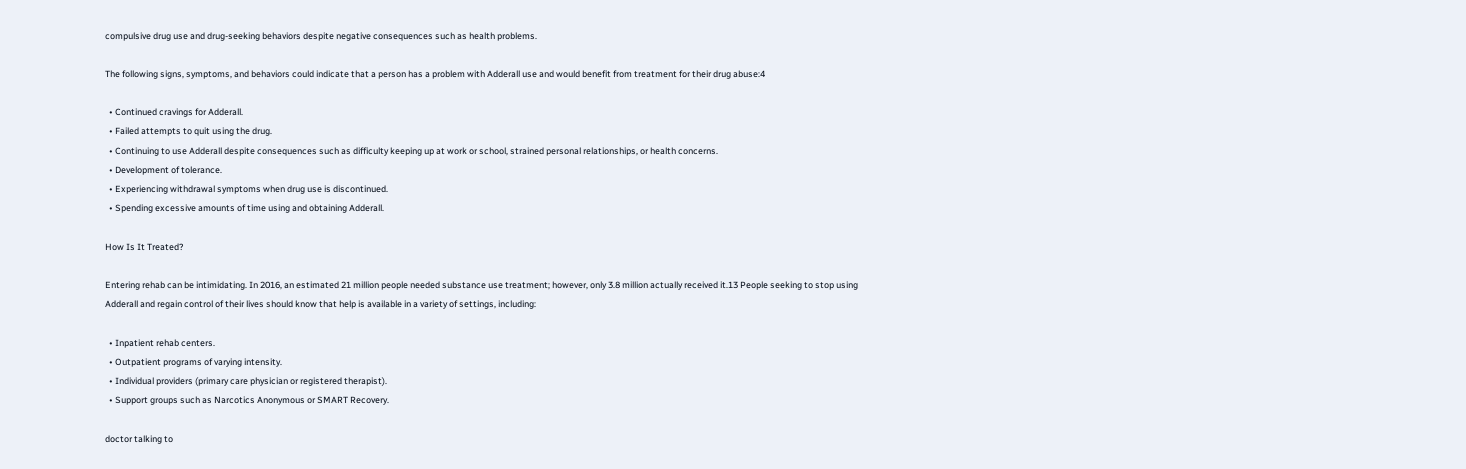compulsive drug use and drug-seeking behaviors despite negative consequences such as health problems.

The following signs, symptoms, and behaviors could indicate that a person has a problem with Adderall use and would benefit from treatment for their drug abuse:4

  • Continued cravings for Adderall.
  • Failed attempts to quit using the drug.
  • Continuing to use Adderall despite consequences such as difficulty keeping up at work or school, strained personal relationships, or health concerns.
  • Development of tolerance.
  • Experiencing withdrawal symptoms when drug use is discontinued.
  • Spending excessive amounts of time using and obtaining Adderall.

How Is It Treated?

Entering rehab can be intimidating. In 2016, an estimated 21 million people needed substance use treatment; however, only 3.8 million actually received it.13 People seeking to stop using Adderall and regain control of their lives should know that help is available in a variety of settings, including:

  • Inpatient rehab centers.
  • Outpatient programs of varying intensity.
  • Individual providers (primary care physician or registered therapist).
  • Support groups such as Narcotics Anonymous or SMART Recovery.

doctor talking to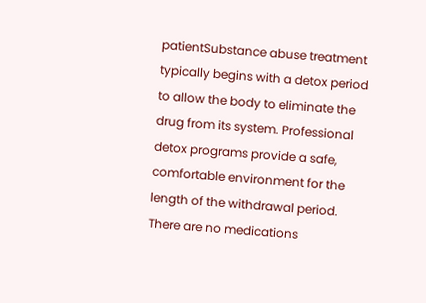patientSubstance abuse treatment typically begins with a detox period to allow the body to eliminate the drug from its system. Professional detox programs provide a safe, comfortable environment for the length of the withdrawal period. There are no medications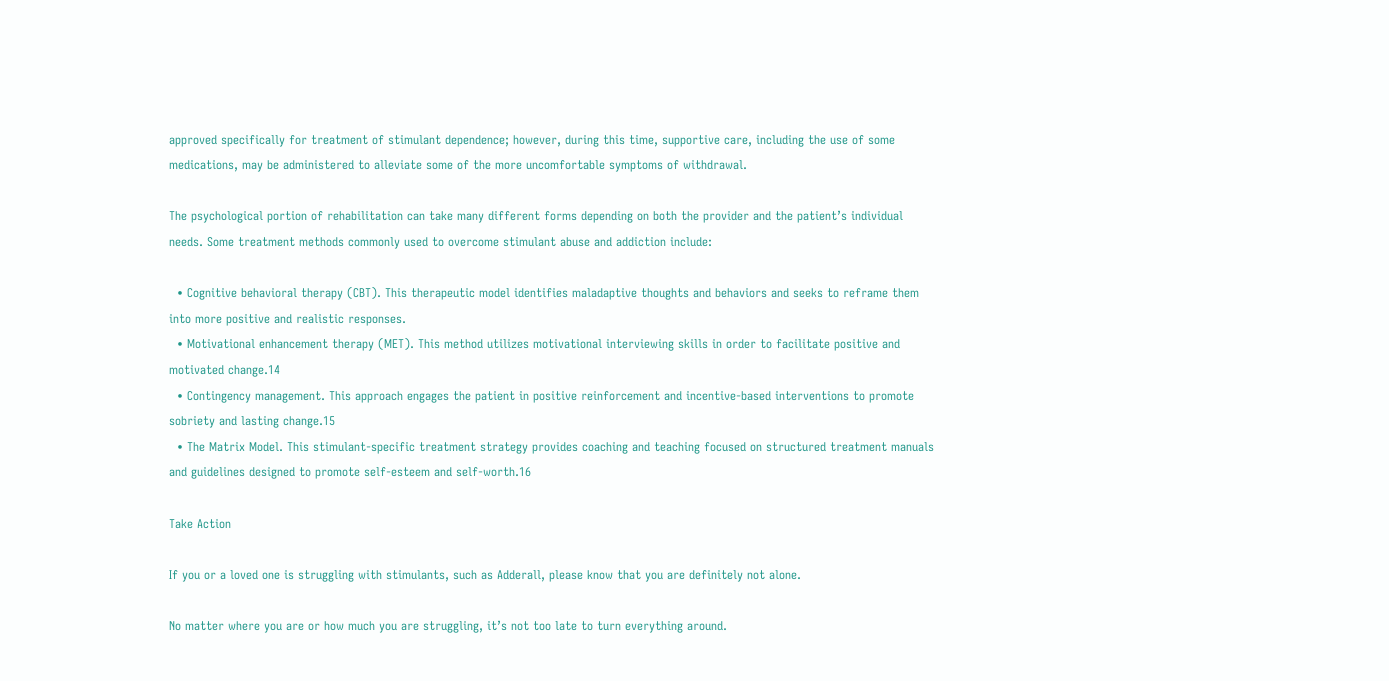approved specifically for treatment of stimulant dependence; however, during this time, supportive care, including the use of some medications, may be administered to alleviate some of the more uncomfortable symptoms of withdrawal.

The psychological portion of rehabilitation can take many different forms depending on both the provider and the patient’s individual needs. Some treatment methods commonly used to overcome stimulant abuse and addiction include:

  • Cognitive behavioral therapy (CBT). This therapeutic model identifies maladaptive thoughts and behaviors and seeks to reframe them into more positive and realistic responses.
  • Motivational enhancement therapy (MET). This method utilizes motivational interviewing skills in order to facilitate positive and motivated change.14
  • Contingency management. This approach engages the patient in positive reinforcement and incentive-based interventions to promote sobriety and lasting change.15
  • The Matrix Model. This stimulant-specific treatment strategy provides coaching and teaching focused on structured treatment manuals and guidelines designed to promote self-esteem and self-worth.16

Take Action

If you or a loved one is struggling with stimulants, such as Adderall, please know that you are definitely not alone.

No matter where you are or how much you are struggling, it’s not too late to turn everything around.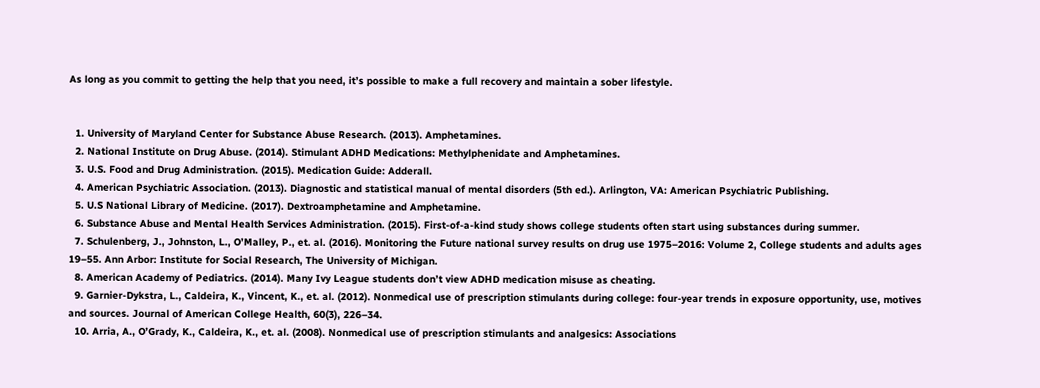As long as you commit to getting the help that you need, it’s possible to make a full recovery and maintain a sober lifestyle.


  1. University of Maryland Center for Substance Abuse Research. (2013). Amphetamines.
  2. National Institute on Drug Abuse. (2014). Stimulant ADHD Medications: Methylphenidate and Amphetamines.
  3. U.S. Food and Drug Administration. (2015). Medication Guide: Adderall.
  4. American Psychiatric Association. (2013). Diagnostic and statistical manual of mental disorders (5th ed.). Arlington, VA: American Psychiatric Publishing.
  5. U.S National Library of Medicine. (2017). Dextroamphetamine and Amphetamine.
  6. Substance Abuse and Mental Health Services Administration. (2015). First-of-a-kind study shows college students often start using substances during summer.
  7. Schulenberg, J., Johnston, L., O’Malley, P., et. al. (2016). Monitoring the Future national survey results on drug use 1975–2016: Volume 2, College students and adults ages 19–55. Ann Arbor: Institute for Social Research, The University of Michigan.
  8. American Academy of Pediatrics. (2014). Many Ivy League students don’t view ADHD medication misuse as cheating.
  9. Garnier-Dykstra, L., Caldeira, K., Vincent, K., et. al. (2012). Nonmedical use of prescription stimulants during college: four-year trends in exposure opportunity, use, motives and sources. Journal of American College Health, 60(3), 226–34.
  10. Arria, A., O’Grady, K., Caldeira, K., et. al. (2008). Nonmedical use of prescription stimulants and analgesics: Associations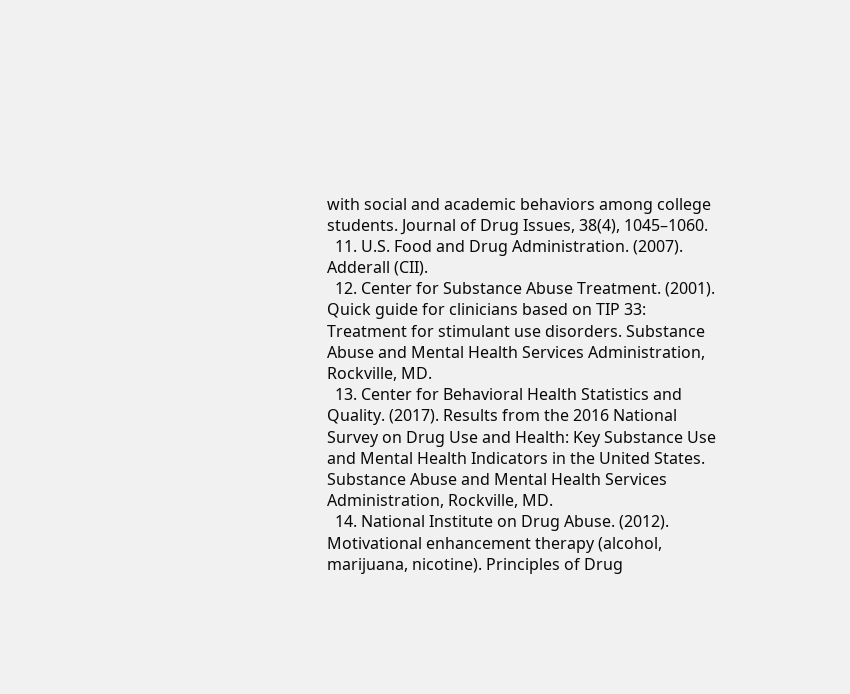with social and academic behaviors among college students. Journal of Drug Issues, 38(4), 1045–1060.
  11. U.S. Food and Drug Administration. (2007). Adderall (CII).
  12. Center for Substance Abuse Treatment. (2001). Quick guide for clinicians based on TIP 33: Treatment for stimulant use disorders. Substance Abuse and Mental Health Services Administration, Rockville, MD.
  13. Center for Behavioral Health Statistics and Quality. (2017). Results from the 2016 National Survey on Drug Use and Health: Key Substance Use and Mental Health Indicators in the United States. Substance Abuse and Mental Health Services Administration, Rockville, MD.
  14. National Institute on Drug Abuse. (2012). Motivational enhancement therapy (alcohol, marijuana, nicotine). Principles of Drug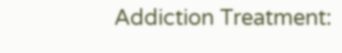Addiction Treatment: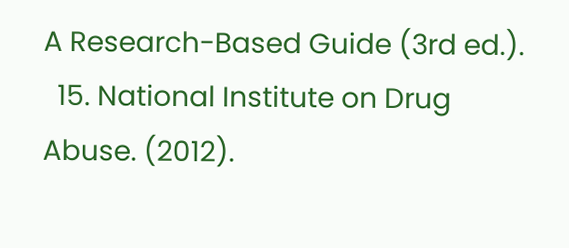A Research-Based Guide (3rd ed.).
  15. National Institute on Drug Abuse. (2012).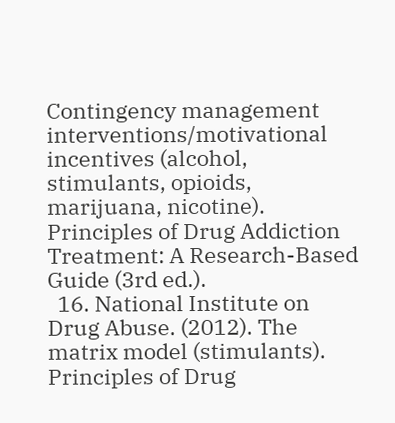Contingency management interventions/motivational incentives (alcohol, stimulants, opioids, marijuana, nicotine). Principles of Drug Addiction Treatment: A Research-Based Guide (3rd ed.).
  16. National Institute on Drug Abuse. (2012). The matrix model (stimulants). Principles of Drug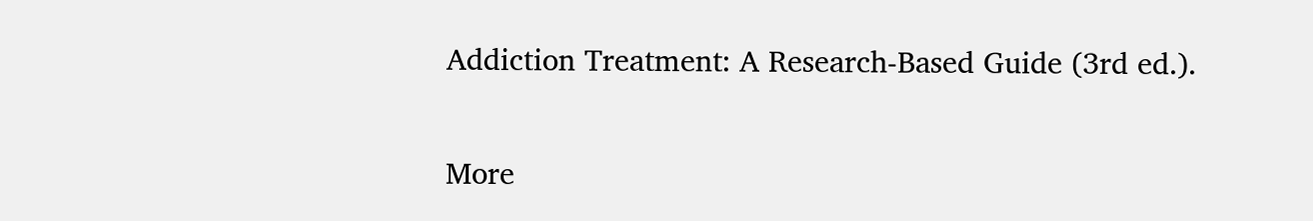Addiction Treatment: A Research-Based Guide (3rd ed.).

More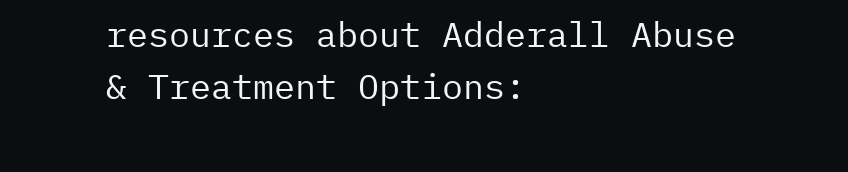resources about Adderall Abuse & Treatment Options: